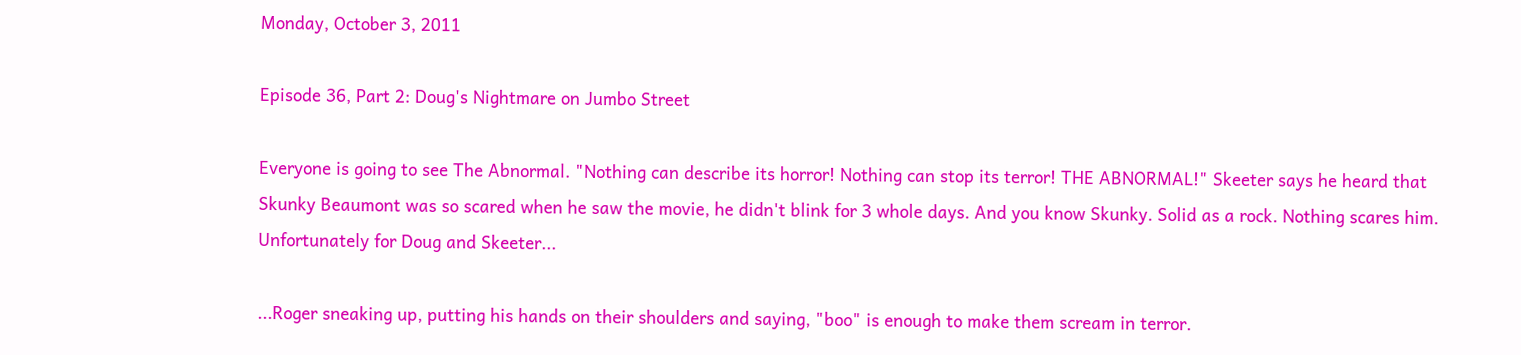Monday, October 3, 2011

Episode 36, Part 2: Doug's Nightmare on Jumbo Street

Everyone is going to see The Abnormal. "Nothing can describe its horror! Nothing can stop its terror! THE ABNORMAL!" Skeeter says he heard that Skunky Beaumont was so scared when he saw the movie, he didn't blink for 3 whole days. And you know Skunky. Solid as a rock. Nothing scares him. Unfortunately for Doug and Skeeter...

...Roger sneaking up, putting his hands on their shoulders and saying, "boo" is enough to make them scream in terror.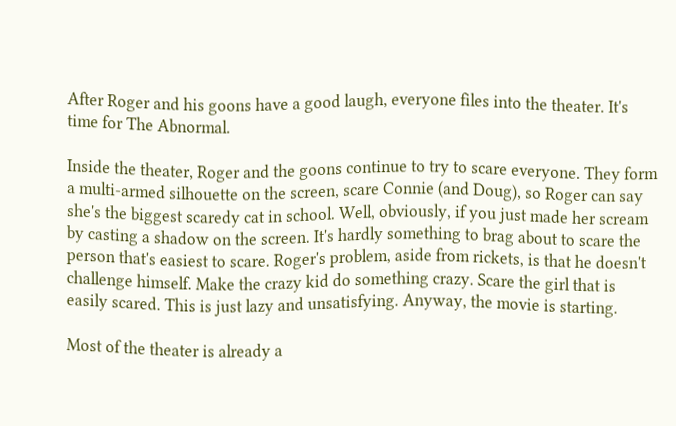After Roger and his goons have a good laugh, everyone files into the theater. It's time for The Abnormal.

Inside the theater, Roger and the goons continue to try to scare everyone. They form a multi-armed silhouette on the screen, scare Connie (and Doug), so Roger can say she's the biggest scaredy cat in school. Well, obviously, if you just made her scream by casting a shadow on the screen. It's hardly something to brag about to scare the person that's easiest to scare. Roger's problem, aside from rickets, is that he doesn't challenge himself. Make the crazy kid do something crazy. Scare the girl that is easily scared. This is just lazy and unsatisfying. Anyway, the movie is starting.

Most of the theater is already a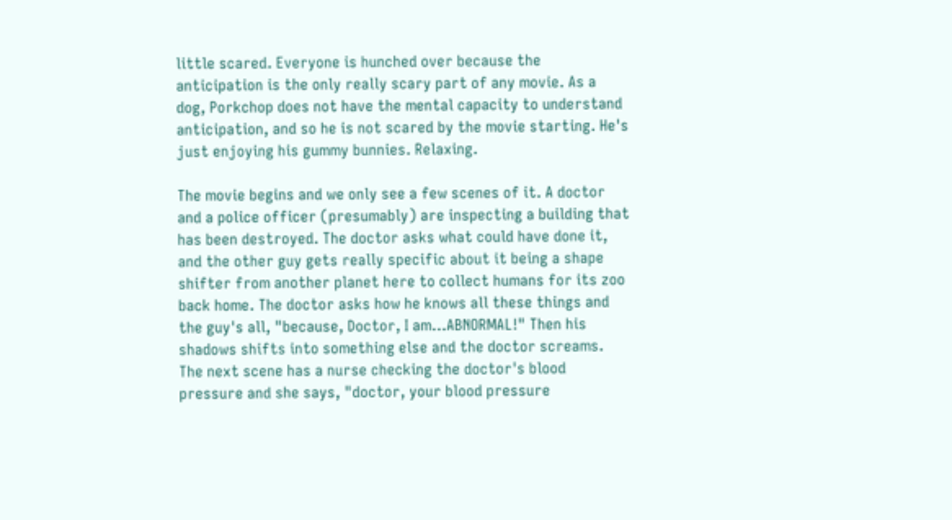little scared. Everyone is hunched over because the anticipation is the only really scary part of any movie. As a dog, Porkchop does not have the mental capacity to understand anticipation, and so he is not scared by the movie starting. He's just enjoying his gummy bunnies. Relaxing.

The movie begins and we only see a few scenes of it. A doctor and a police officer (presumably) are inspecting a building that has been destroyed. The doctor asks what could have done it, and the other guy gets really specific about it being a shape shifter from another planet here to collect humans for its zoo back home. The doctor asks how he knows all these things and the guy's all, "because, Doctor, I am...ABNORMAL!" Then his shadows shifts into something else and the doctor screams. The next scene has a nurse checking the doctor's blood pressure and she says, "doctor, your blood pressure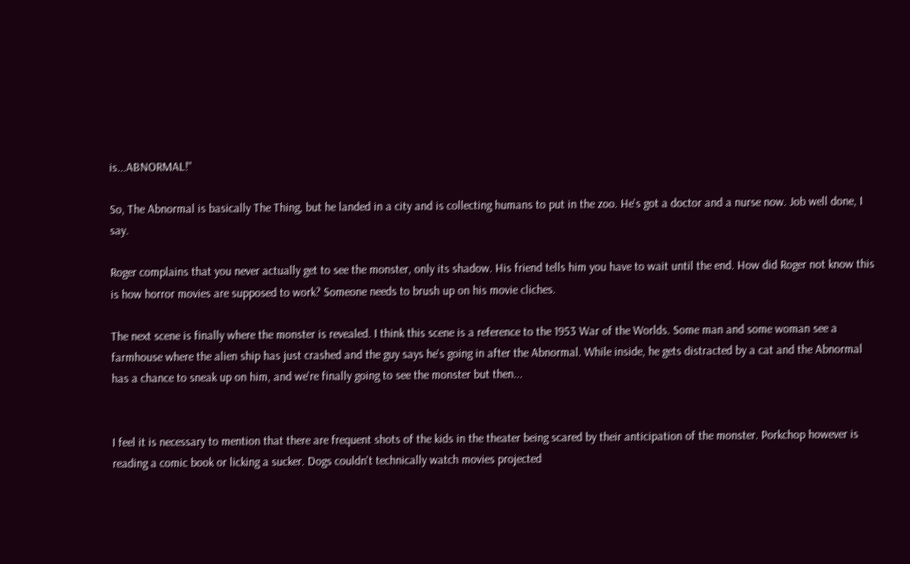is...ABNORMAL!"

So, The Abnormal is basically The Thing, but he landed in a city and is collecting humans to put in the zoo. He's got a doctor and a nurse now. Job well done, I say.

Roger complains that you never actually get to see the monster, only its shadow. His friend tells him you have to wait until the end. How did Roger not know this is how horror movies are supposed to work? Someone needs to brush up on his movie cliches.

The next scene is finally where the monster is revealed. I think this scene is a reference to the 1953 War of the Worlds. Some man and some woman see a farmhouse where the alien ship has just crashed and the guy says he's going in after the Abnormal. While inside, he gets distracted by a cat and the Abnormal has a chance to sneak up on him, and we're finally going to see the monster but then...


I feel it is necessary to mention that there are frequent shots of the kids in the theater being scared by their anticipation of the monster. Porkchop however is reading a comic book or licking a sucker. Dogs couldn't technically watch movies projected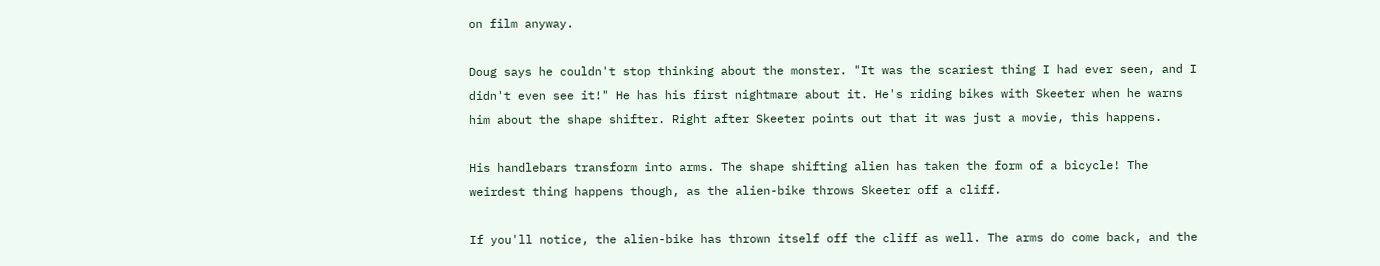on film anyway.

Doug says he couldn't stop thinking about the monster. "It was the scariest thing I had ever seen, and I didn't even see it!" He has his first nightmare about it. He's riding bikes with Skeeter when he warns him about the shape shifter. Right after Skeeter points out that it was just a movie, this happens.

His handlebars transform into arms. The shape shifting alien has taken the form of a bicycle! The weirdest thing happens though, as the alien-bike throws Skeeter off a cliff.

If you'll notice, the alien-bike has thrown itself off the cliff as well. The arms do come back, and the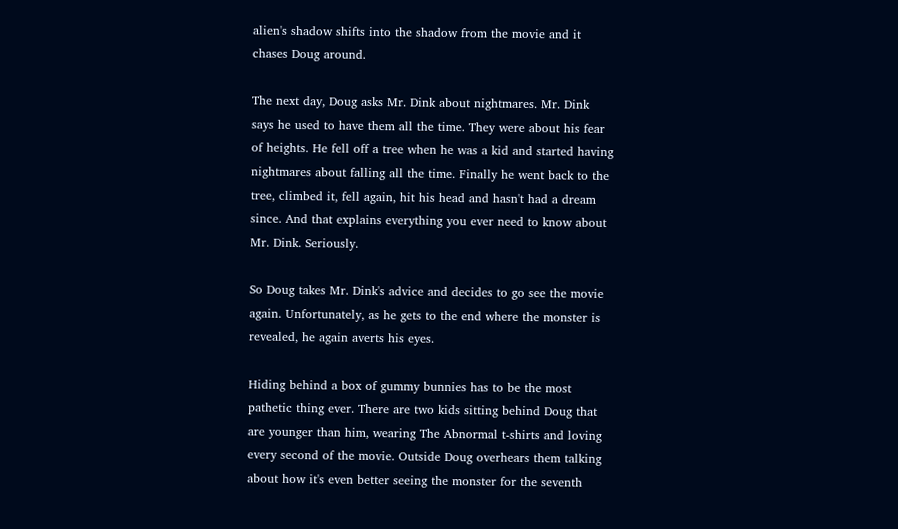alien's shadow shifts into the shadow from the movie and it chases Doug around.

The next day, Doug asks Mr. Dink about nightmares. Mr. Dink says he used to have them all the time. They were about his fear of heights. He fell off a tree when he was a kid and started having nightmares about falling all the time. Finally he went back to the tree, climbed it, fell again, hit his head and hasn't had a dream since. And that explains everything you ever need to know about Mr. Dink. Seriously.

So Doug takes Mr. Dink's advice and decides to go see the movie again. Unfortunately, as he gets to the end where the monster is revealed, he again averts his eyes.

Hiding behind a box of gummy bunnies has to be the most pathetic thing ever. There are two kids sitting behind Doug that are younger than him, wearing The Abnormal t-shirts and loving every second of the movie. Outside Doug overhears them talking about how it's even better seeing the monster for the seventh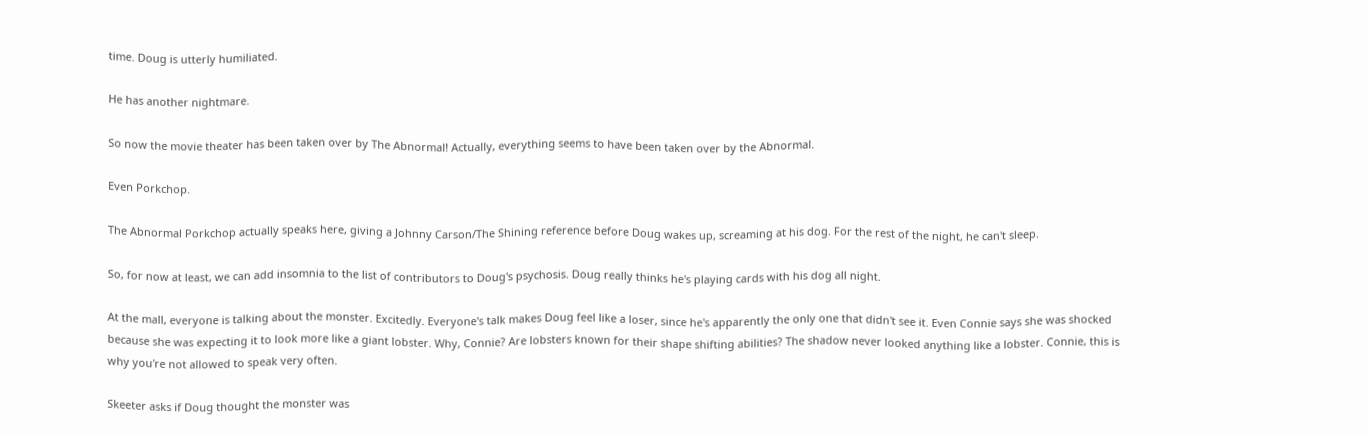time. Doug is utterly humiliated.

He has another nightmare.

So now the movie theater has been taken over by The Abnormal! Actually, everything seems to have been taken over by the Abnormal.

Even Porkchop.

The Abnormal Porkchop actually speaks here, giving a Johnny Carson/The Shining reference before Doug wakes up, screaming at his dog. For the rest of the night, he can't sleep.

So, for now at least, we can add insomnia to the list of contributors to Doug's psychosis. Doug really thinks he's playing cards with his dog all night.

At the mall, everyone is talking about the monster. Excitedly. Everyone's talk makes Doug feel like a loser, since he's apparently the only one that didn't see it. Even Connie says she was shocked because she was expecting it to look more like a giant lobster. Why, Connie? Are lobsters known for their shape shifting abilities? The shadow never looked anything like a lobster. Connie, this is why you're not allowed to speak very often.

Skeeter asks if Doug thought the monster was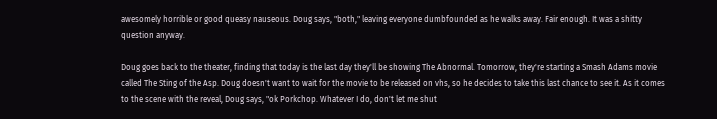awesomely horrible or good queasy nauseous. Doug says, "both," leaving everyone dumbfounded as he walks away. Fair enough. It was a shitty question anyway.

Doug goes back to the theater, finding that today is the last day they'll be showing The Abnormal. Tomorrow, they're starting a Smash Adams movie called The Sting of the Asp. Doug doesn't want to wait for the movie to be released on vhs, so he decides to take this last chance to see it. As it comes to the scene with the reveal, Doug says, "ok Porkchop. Whatever I do, don't let me shut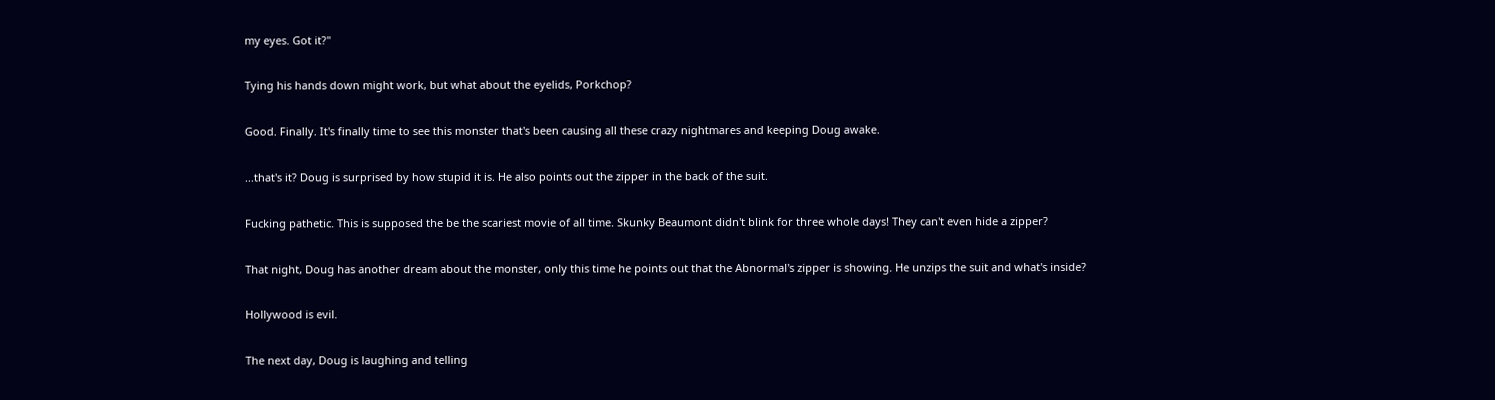my eyes. Got it?"

Tying his hands down might work, but what about the eyelids, Porkchop?

Good. Finally. It's finally time to see this monster that's been causing all these crazy nightmares and keeping Doug awake.

...that's it? Doug is surprised by how stupid it is. He also points out the zipper in the back of the suit.

Fucking pathetic. This is supposed the be the scariest movie of all time. Skunky Beaumont didn't blink for three whole days! They can't even hide a zipper?

That night, Doug has another dream about the monster, only this time he points out that the Abnormal's zipper is showing. He unzips the suit and what's inside?

Hollywood is evil.

The next day, Doug is laughing and telling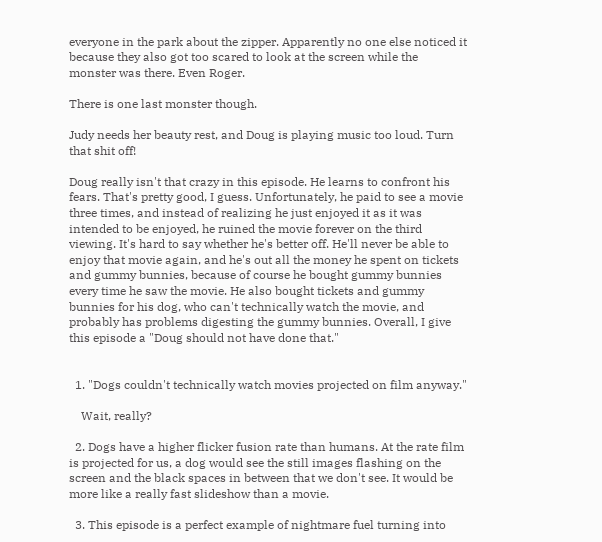everyone in the park about the zipper. Apparently no one else noticed it because they also got too scared to look at the screen while the monster was there. Even Roger.

There is one last monster though.

Judy needs her beauty rest, and Doug is playing music too loud. Turn that shit off!

Doug really isn't that crazy in this episode. He learns to confront his fears. That's pretty good, I guess. Unfortunately, he paid to see a movie three times, and instead of realizing he just enjoyed it as it was intended to be enjoyed, he ruined the movie forever on the third viewing. It's hard to say whether he's better off. He'll never be able to enjoy that movie again, and he's out all the money he spent on tickets and gummy bunnies, because of course he bought gummy bunnies every time he saw the movie. He also bought tickets and gummy bunnies for his dog, who can't technically watch the movie, and probably has problems digesting the gummy bunnies. Overall, I give this episode a "Doug should not have done that."


  1. "Dogs couldn't technically watch movies projected on film anyway."

    Wait, really?

  2. Dogs have a higher flicker fusion rate than humans. At the rate film is projected for us, a dog would see the still images flashing on the screen and the black spaces in between that we don't see. It would be more like a really fast slideshow than a movie.

  3. This episode is a perfect example of nightmare fuel turning into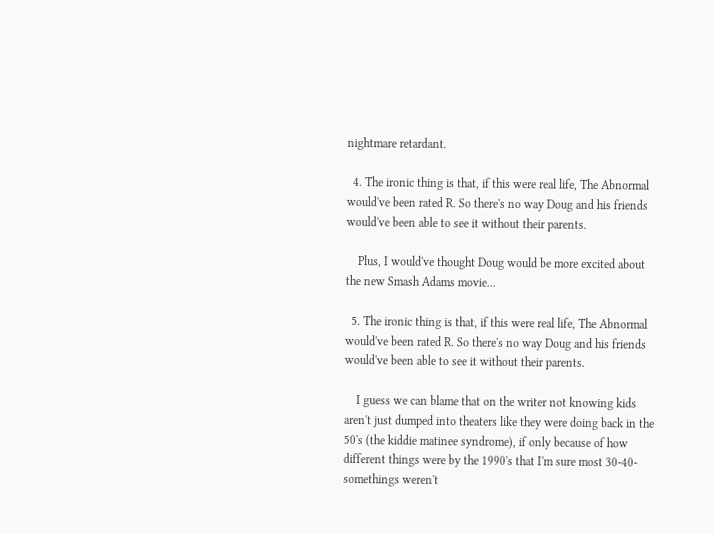nightmare retardant.

  4. The ironic thing is that, if this were real life, The Abnormal would've been rated R. So there's no way Doug and his friends would've been able to see it without their parents.

    Plus, I would've thought Doug would be more excited about the new Smash Adams movie...

  5. The ironic thing is that, if this were real life, The Abnormal would've been rated R. So there's no way Doug and his friends would've been able to see it without their parents.

    I guess we can blame that on the writer not knowing kids aren't just dumped into theaters like they were doing back in the 50's (the kiddie matinee syndrome), if only because of how different things were by the 1990's that I'm sure most 30-40-somethings weren't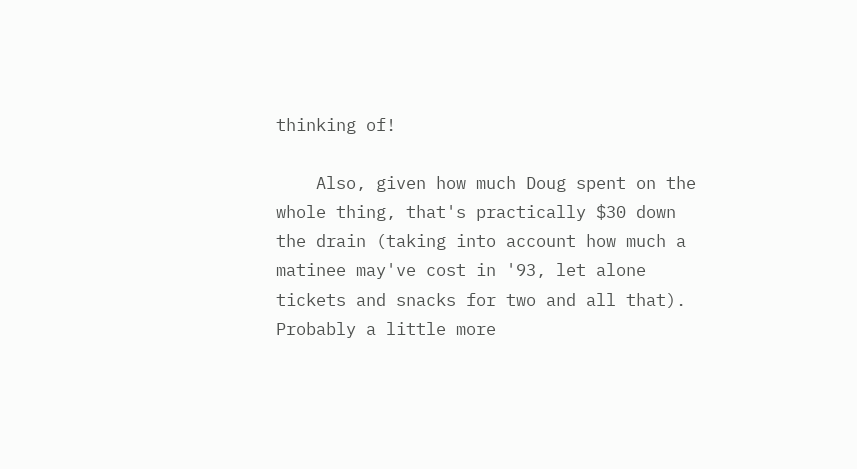thinking of!

    Also, given how much Doug spent on the whole thing, that's practically $30 down the drain (taking into account how much a matinee may've cost in '93, let alone tickets and snacks for two and all that). Probably a little more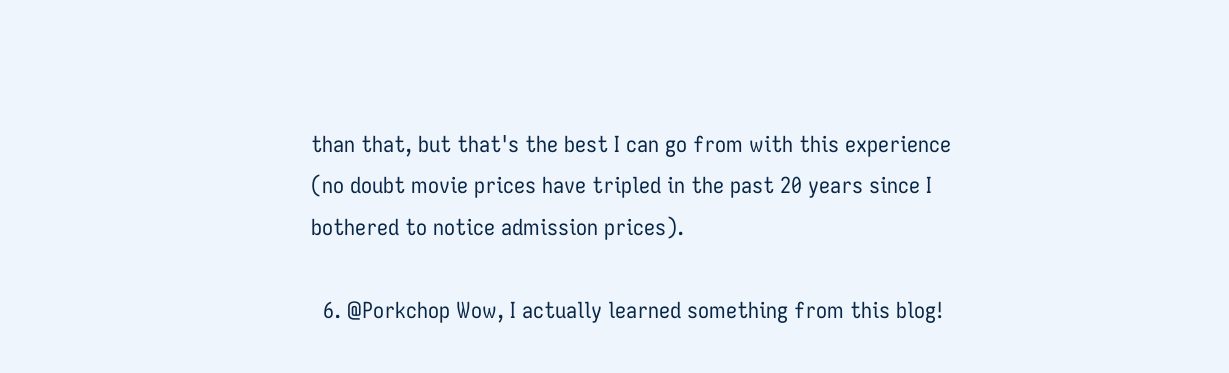than that, but that's the best I can go from with this experience (no doubt movie prices have tripled in the past 20 years since I bothered to notice admission prices).

  6. @Porkchop Wow, I actually learned something from this blog!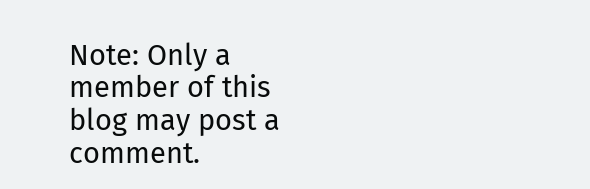Note: Only a member of this blog may post a comment.